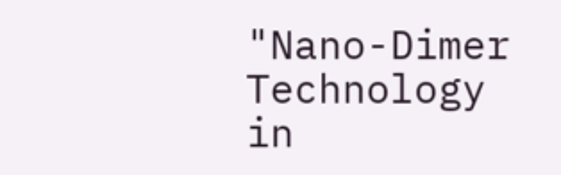"Nano-Dimer Technology in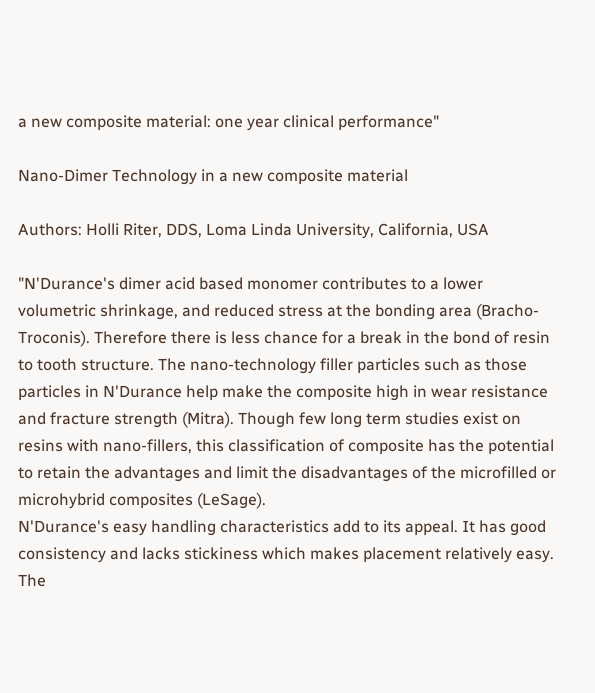a new composite material: one year clinical performance"

Nano-Dimer Technology in a new composite material

Authors: Holli Riter, DDS, Loma Linda University, California, USA

"N'Durance's dimer acid based monomer contributes to a lower volumetric shrinkage, and reduced stress at the bonding area (Bracho-Troconis). Therefore there is less chance for a break in the bond of resin to tooth structure. The nano-technology filler particles such as those particles in N'Durance help make the composite high in wear resistance and fracture strength (Mitra). Though few long term studies exist on resins with nano-fillers, this classification of composite has the potential to retain the advantages and limit the disadvantages of the microfilled or microhybrid composites (LeSage).
N'Durance's easy handling characteristics add to its appeal. It has good consistency and lacks stickiness which makes placement relatively easy. The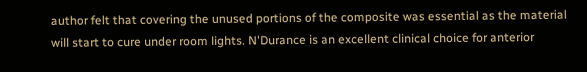author felt that covering the unused portions of the composite was essential as the material will start to cure under room lights. N'Durance is an excellent clinical choice for anterior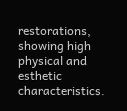restorations, showing high physical and esthetic characteristics.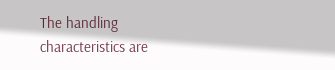The handling characteristics are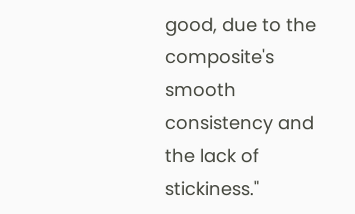good, due to the composite's smooth consistency and the lack of stickiness."